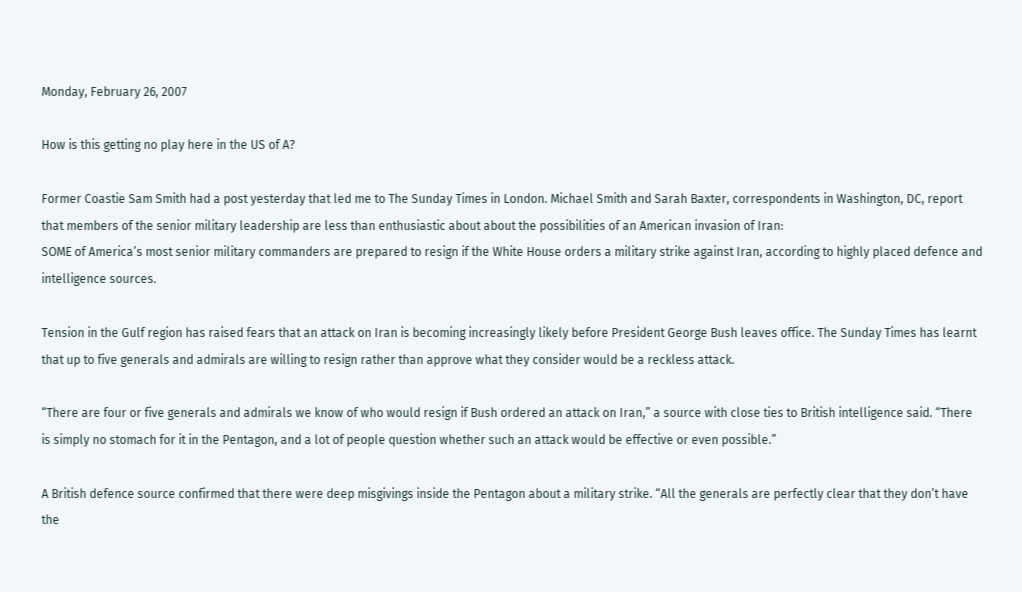Monday, February 26, 2007

How is this getting no play here in the US of A?

Former Coastie Sam Smith had a post yesterday that led me to The Sunday Times in London. Michael Smith and Sarah Baxter, correspondents in Washington, DC, report that members of the senior military leadership are less than enthusiastic about about the possibilities of an American invasion of Iran:
SOME of America’s most senior military commanders are prepared to resign if the White House orders a military strike against Iran, according to highly placed defence and intelligence sources.

Tension in the Gulf region has raised fears that an attack on Iran is becoming increasingly likely before President George Bush leaves office. The Sunday Times has learnt that up to five generals and admirals are willing to resign rather than approve what they consider would be a reckless attack.

“There are four or five generals and admirals we know of who would resign if Bush ordered an attack on Iran,” a source with close ties to British intelligence said. “There is simply no stomach for it in the Pentagon, and a lot of people question whether such an attack would be effective or even possible.”

A British defence source confirmed that there were deep misgivings inside the Pentagon about a military strike. “All the generals are perfectly clear that they don’t have the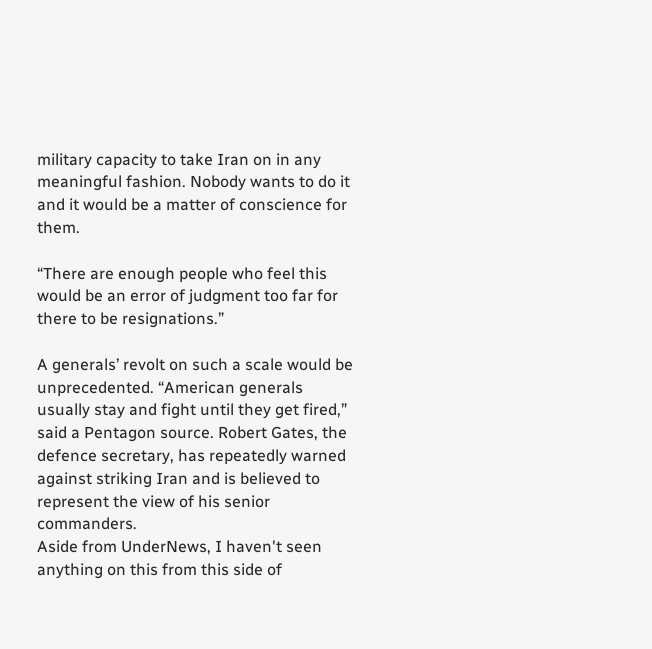military capacity to take Iran on in any meaningful fashion. Nobody wants to do it and it would be a matter of conscience for them.

“There are enough people who feel this would be an error of judgment too far for there to be resignations.”

A generals’ revolt on such a scale would be unprecedented. “American generals usually stay and fight until they get fired,” said a Pentagon source. Robert Gates, the defence secretary, has repeatedly warned against striking Iran and is believed to represent the view of his senior commanders.
Aside from UnderNews, I haven't seen anything on this from this side of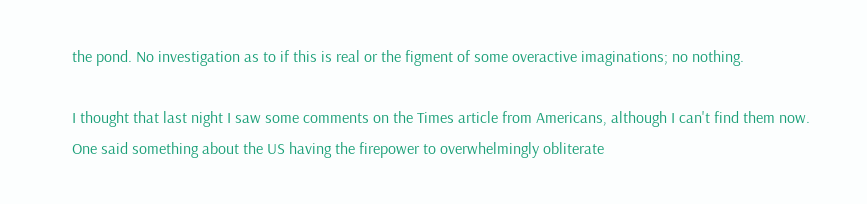the pond. No investigation as to if this is real or the figment of some overactive imaginations; no nothing.

I thought that last night I saw some comments on the Times article from Americans, although I can't find them now. One said something about the US having the firepower to overwhelmingly obliterate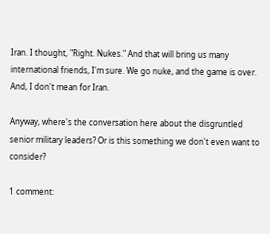Iran. I thought, "Right. Nukes." And that will bring us many international friends, I'm sure. We go nuke, and the game is over. And, I don't mean for Iran.

Anyway, where's the conversation here about the disgruntled senior military leaders? Or is this something we don't even want to consider?

1 comment: